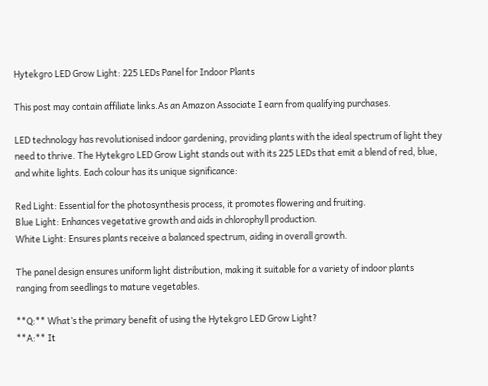Hytekgro LED Grow Light: 225 LEDs Panel for Indoor Plants

This post may contain affiliate links.As an Amazon Associate I earn from qualifying purchases.

LED technology has revolutionised indoor gardening, providing plants with the ideal spectrum of light they need to thrive. The Hytekgro LED Grow Light stands out with its 225 LEDs that emit a blend of red, blue, and white lights. Each colour has its unique significance:

Red Light: Essential for the photosynthesis process, it promotes flowering and fruiting.
Blue Light: Enhances vegetative growth and aids in chlorophyll production.
White Light: Ensures plants receive a balanced spectrum, aiding in overall growth.

The panel design ensures uniform light distribution, making it suitable for a variety of indoor plants ranging from seedlings to mature vegetables.

**Q:** What’s the primary benefit of using the Hytekgro LED Grow Light?
**A:** It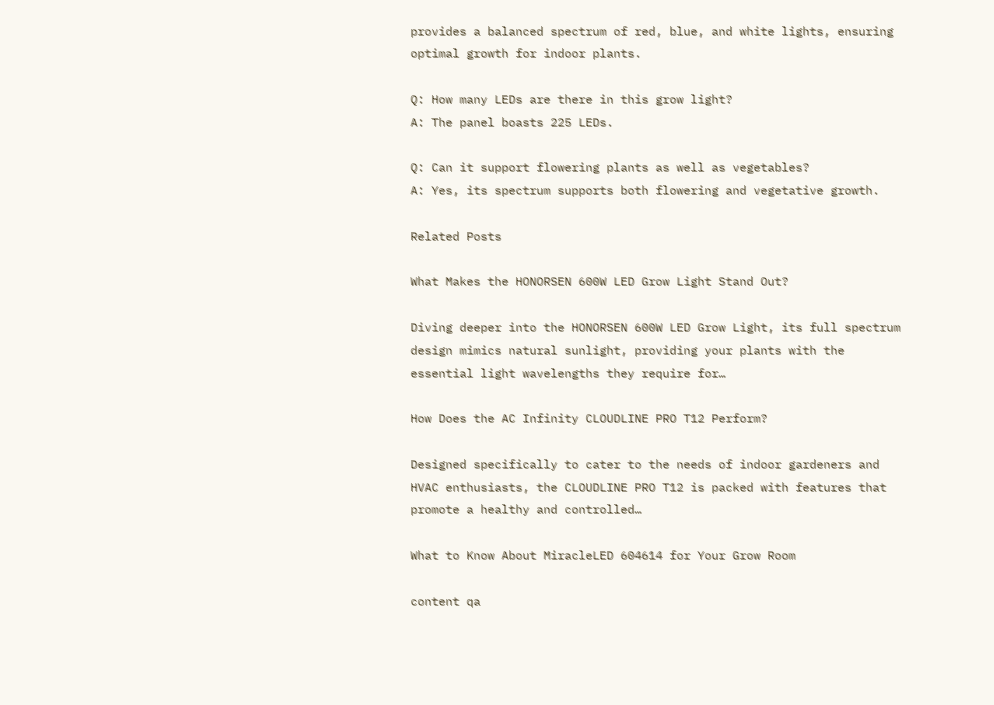provides a balanced spectrum of red, blue, and white lights, ensuring optimal growth for indoor plants.

Q: How many LEDs are there in this grow light?
A: The panel boasts 225 LEDs.

Q: Can it support flowering plants as well as vegetables?
A: Yes, its spectrum supports both flowering and vegetative growth.

Related Posts

What Makes the HONORSEN 600W LED Grow Light Stand Out?

Diving deeper into the HONORSEN 600W LED Grow Light, its full spectrum design mimics natural sunlight, providing your plants with the essential light wavelengths they require for…

How Does the AC Infinity CLOUDLINE PRO T12 Perform?

Designed specifically to cater to the needs of indoor gardeners and HVAC enthusiasts, the CLOUDLINE PRO T12 is packed with features that promote a healthy and controlled…

What to Know About MiracleLED 604614 for Your Grow Room

content qa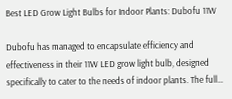Best LED Grow Light Bulbs for Indoor Plants: Dubofu 11W

Dubofu has managed to encapsulate efficiency and effectiveness in their 11W LED grow light bulb, designed specifically to cater to the needs of indoor plants. The full…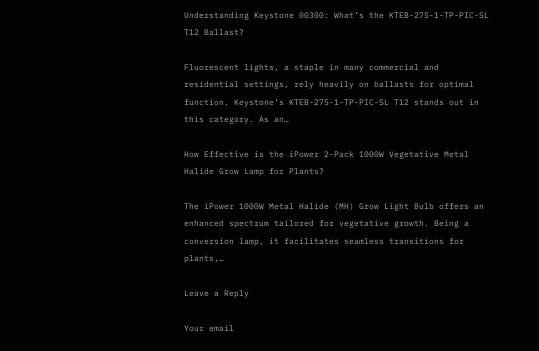Understanding Keystone 00300: What’s the KTEB-275-1-TP-PIC-SL T12 Ballast?

Fluorescent lights, a staple in many commercial and residential settings, rely heavily on ballasts for optimal function. Keystone’s KTEB-275-1-TP-PIC-SL T12 stands out in this category. As an…

How Effective is the iPower 2-Pack 1000W Vegetative Metal Halide Grow Lamp for Plants?

The iPower 1000W Metal Halide (MH) Grow Light Bulb offers an enhanced spectrum tailored for vegetative growth. Being a conversion lamp, it facilitates seamless transitions for plants,…

Leave a Reply

Your email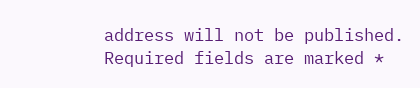address will not be published. Required fields are marked *